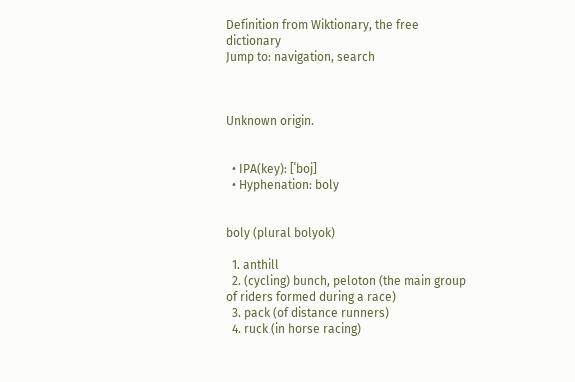Definition from Wiktionary, the free dictionary
Jump to: navigation, search



Unknown origin.


  • IPA(key): [ˈboj]
  • Hyphenation: boly


boly (plural bolyok)

  1. anthill
  2. (cycling) bunch, peloton (the main group of riders formed during a race)
  3. pack (of distance runners)
  4. ruck (in horse racing)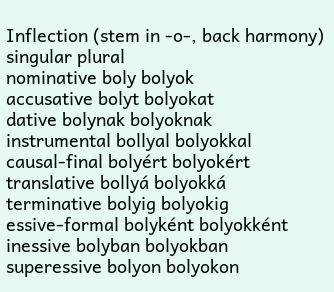Inflection (stem in -o-, back harmony)
singular plural
nominative boly bolyok
accusative bolyt bolyokat
dative bolynak bolyoknak
instrumental bollyal bolyokkal
causal-final bolyért bolyokért
translative bollyá bolyokká
terminative bolyig bolyokig
essive-formal bolyként bolyokként
inessive bolyban bolyokban
superessive bolyon bolyokon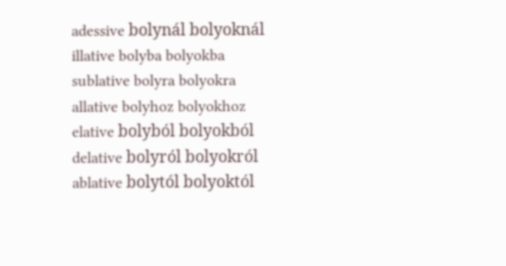adessive bolynál bolyoknál
illative bolyba bolyokba
sublative bolyra bolyokra
allative bolyhoz bolyokhoz
elative bolyból bolyokból
delative bolyról bolyokról
ablative bolytól bolyoktól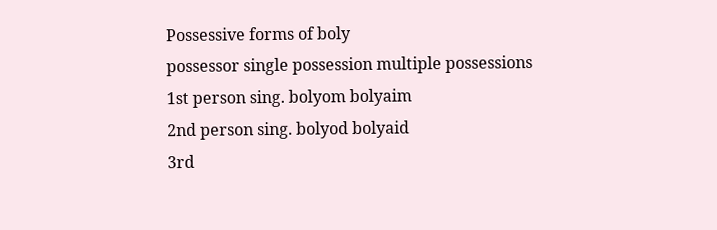Possessive forms of boly
possessor single possession multiple possessions
1st person sing. bolyom bolyaim
2nd person sing. bolyod bolyaid
3rd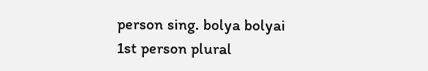person sing. bolya bolyai
1st person plural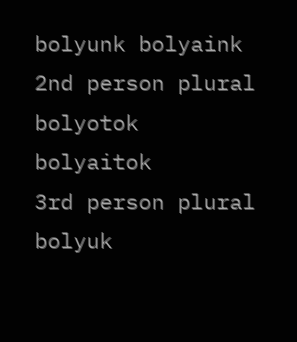bolyunk bolyaink
2nd person plural bolyotok bolyaitok
3rd person plural bolyuk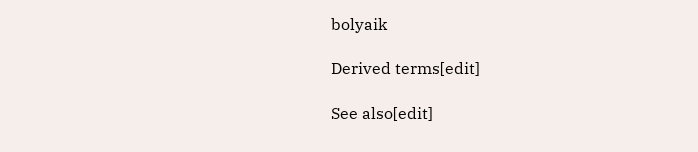bolyaik

Derived terms[edit]

See also[edit]